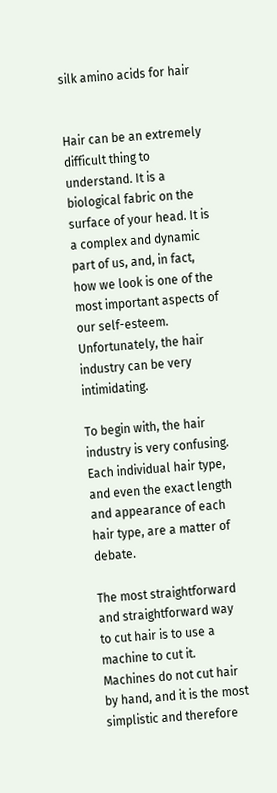silk amino acids for hair


Hair can be an extremely difficult thing to understand. It is a biological fabric on the surface of your head. It is a complex and dynamic part of us, and, in fact, how we look is one of the most important aspects of our self-esteem. Unfortunately, the hair industry can be very intimidating.

To begin with, the hair industry is very confusing. Each individual hair type, and even the exact length and appearance of each hair type, are a matter of debate.

The most straightforward and straightforward way to cut hair is to use a machine to cut it. Machines do not cut hair by hand, and it is the most simplistic and therefore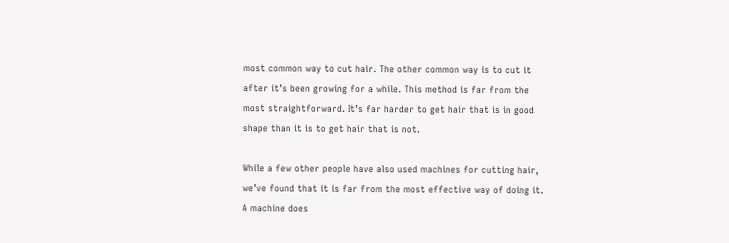most common way to cut hair. The other common way is to cut it after it’s been growing for a while. This method is far from the most straightforward. It’s far harder to get hair that is in good shape than it is to get hair that is not.

While a few other people have also used machines for cutting hair, we’ve found that it is far from the most effective way of doing it. A machine does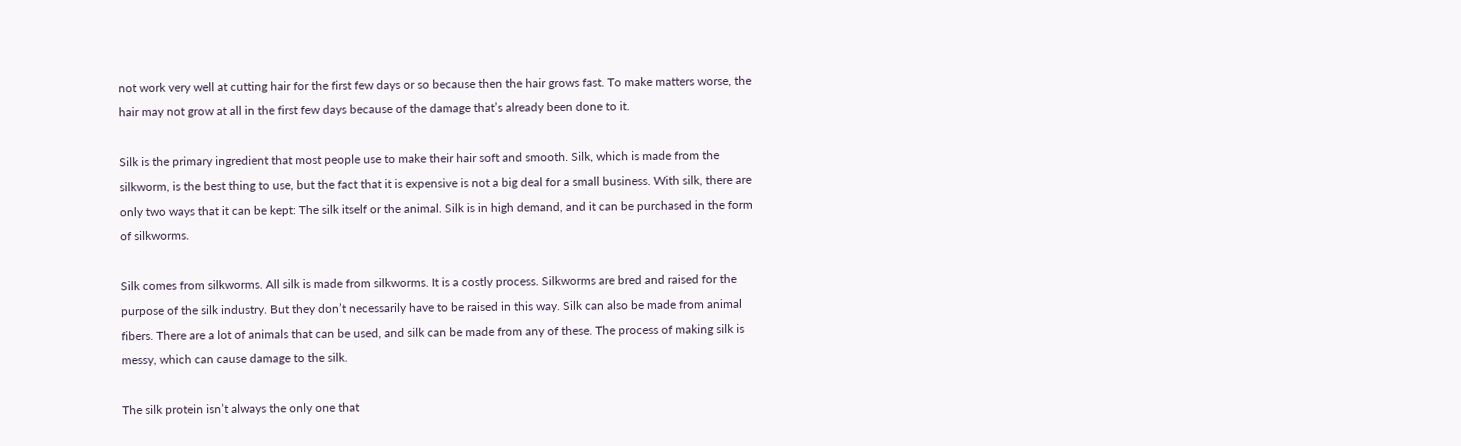not work very well at cutting hair for the first few days or so because then the hair grows fast. To make matters worse, the hair may not grow at all in the first few days because of the damage that’s already been done to it.

Silk is the primary ingredient that most people use to make their hair soft and smooth. Silk, which is made from the silkworm, is the best thing to use, but the fact that it is expensive is not a big deal for a small business. With silk, there are only two ways that it can be kept: The silk itself or the animal. Silk is in high demand, and it can be purchased in the form of silkworms.

Silk comes from silkworms. All silk is made from silkworms. It is a costly process. Silkworms are bred and raised for the purpose of the silk industry. But they don’t necessarily have to be raised in this way. Silk can also be made from animal fibers. There are a lot of animals that can be used, and silk can be made from any of these. The process of making silk is messy, which can cause damage to the silk.

The silk protein isn’t always the only one that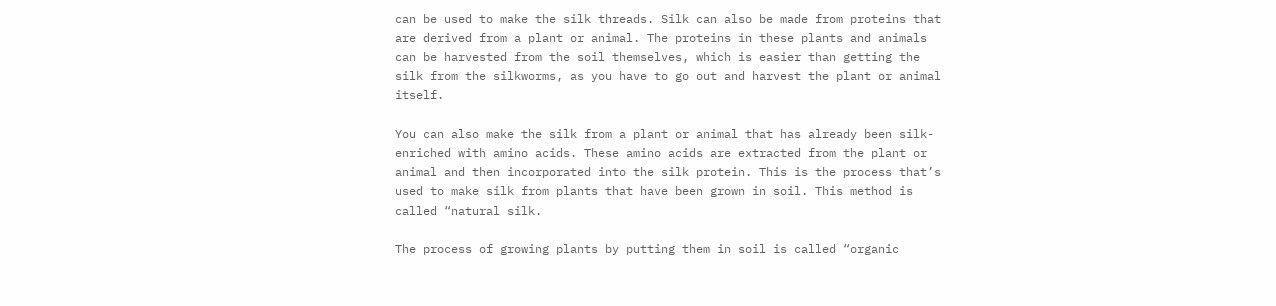can be used to make the silk threads. Silk can also be made from proteins that are derived from a plant or animal. The proteins in these plants and animals can be harvested from the soil themselves, which is easier than getting the silk from the silkworms, as you have to go out and harvest the plant or animal itself.

You can also make the silk from a plant or animal that has already been silk-enriched with amino acids. These amino acids are extracted from the plant or animal and then incorporated into the silk protein. This is the process that’s used to make silk from plants that have been grown in soil. This method is called “natural silk.

The process of growing plants by putting them in soil is called “organic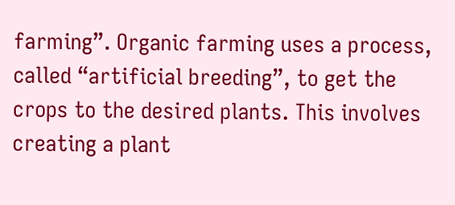farming”. Organic farming uses a process, called “artificial breeding”, to get the crops to the desired plants. This involves creating a plant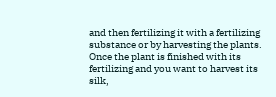and then fertilizing it with a fertilizing substance or by harvesting the plants. Once the plant is finished with its fertilizing and you want to harvest its silk,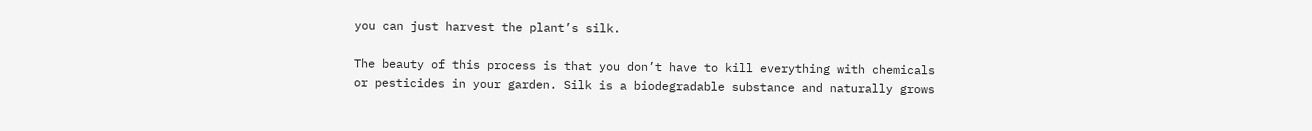you can just harvest the plant’s silk.

The beauty of this process is that you don’t have to kill everything with chemicals or pesticides in your garden. Silk is a biodegradable substance and naturally grows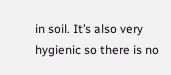in soil. It’s also very hygienic so there is no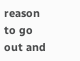reason to go out and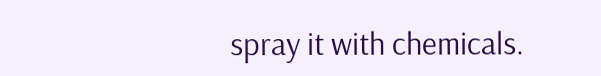spray it with chemicals.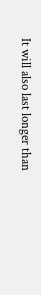It will also last longer than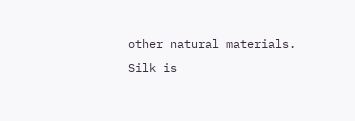other natural materials. Silk is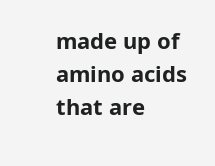made up of amino acids that are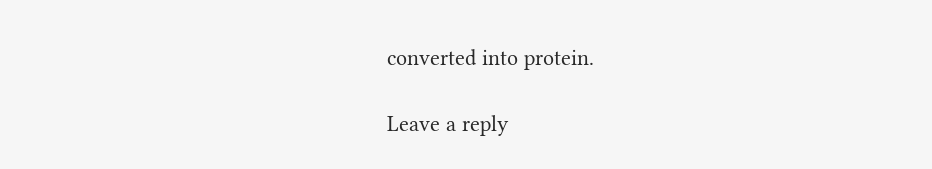converted into protein.

Leave a reply